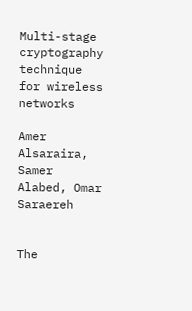Multi-stage cryptography technique for wireless networks

Amer Alsaraira, Samer Alabed, Omar Saraereh


The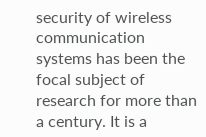security of wireless communication systems has been the focal subject of research for more than a century. It is a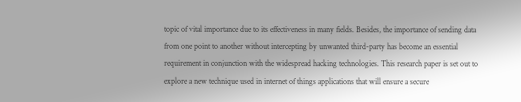topic of vital importance due to its effectiveness in many fields. Besides, the importance of sending data from one point to another without intercepting by unwanted third-party has become an essential requirement in conjunction with the widespread hacking technologies. This research paper is set out to explore a new technique used in internet of things applications that will ensure a secure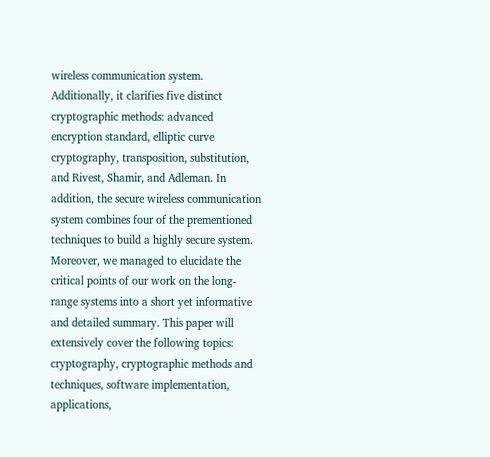wireless communication system. Additionally, it clarifies five distinct cryptographic methods: advanced encryption standard, elliptic curve cryptography, transposition, substitution, and Rivest, Shamir, and Adleman. In addition, the secure wireless communication system combines four of the prementioned techniques to build a highly secure system. Moreover, we managed to elucidate the critical points of our work on the long-range systems into a short yet informative and detailed summary. This paper will extensively cover the following topics: cryptography, cryptographic methods and techniques, software implementation, applications,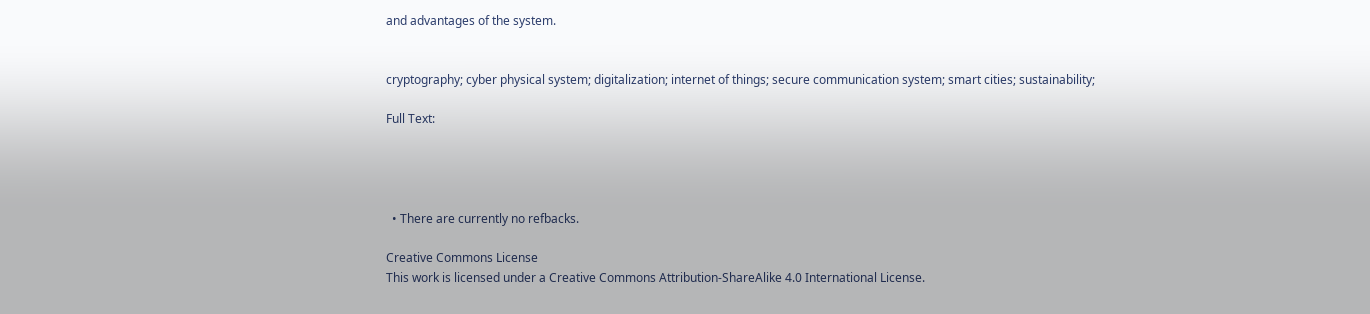and advantages of the system.


cryptography; cyber physical system; digitalization; internet of things; secure communication system; smart cities; sustainability;

Full Text:




  • There are currently no refbacks.

Creative Commons License
This work is licensed under a Creative Commons Attribution-ShareAlike 4.0 International License.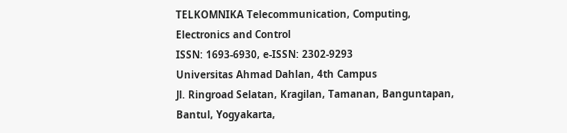TELKOMNIKA Telecommunication, Computing, Electronics and Control
ISSN: 1693-6930, e-ISSN: 2302-9293
Universitas Ahmad Dahlan, 4th Campus
Jl. Ringroad Selatan, Kragilan, Tamanan, Banguntapan, Bantul, Yogyakarta,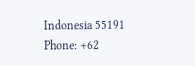Indonesia 55191
Phone: +62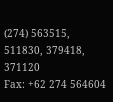(274) 563515, 511830, 379418, 371120
Fax: +62 274 564604